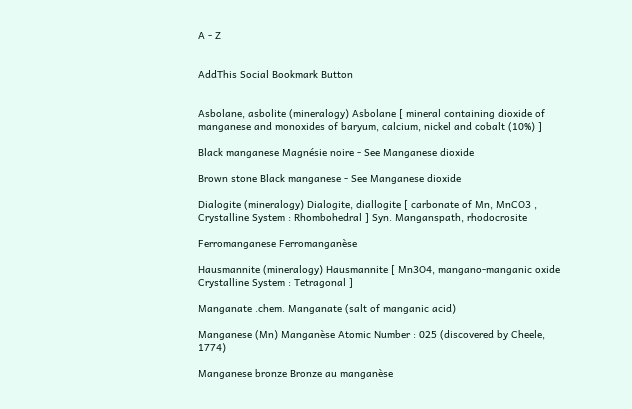A - Z


AddThis Social Bookmark Button


Asbolane, asbolite (mineralogy) Asbolane [ mineral containing dioxide of manganese and monoxides of baryum, calcium, nickel and cobalt (10%) ]

Black manganese Magnésie noire - See Manganese dioxide

Brown stone Black manganese - See Manganese dioxide

Dialogite (mineralogy) Dialogite, diallogite [ carbonate of Mn, MnCO3 , Crystalline System : Rhombohedral ] Syn. Manganspath, rhodocrosite

Ferromanganese Ferromanganèse

Hausmannite (mineralogy) Hausmannite [ Mn3O4, mangano-manganic oxide Crystalline System : Tetragonal ]

Manganate .chem. Manganate (salt of manganic acid)

Manganese (Mn) Manganèse Atomic Number : 025 (discovered by Cheele, 1774)

Manganese bronze Bronze au manganèse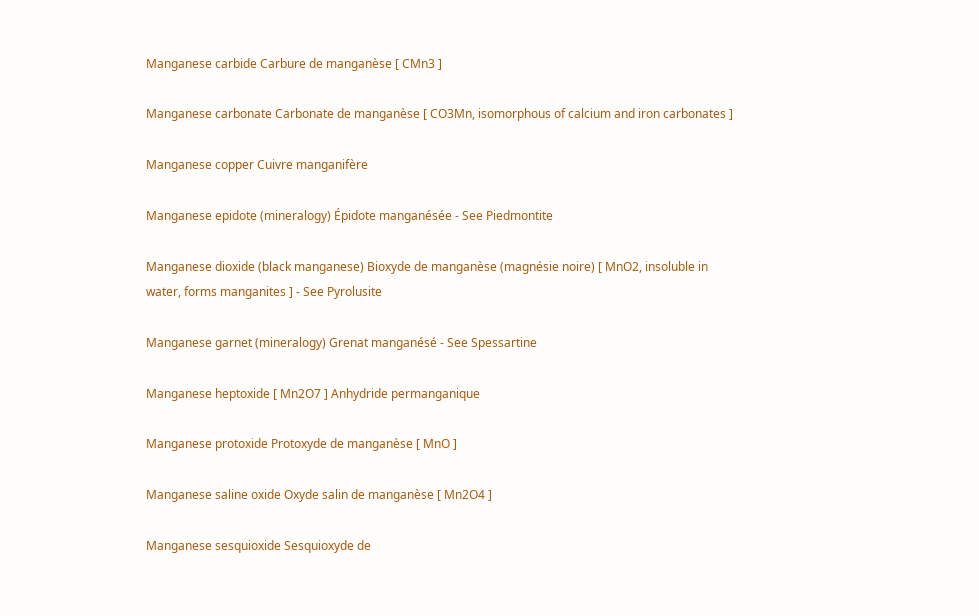Manganese carbide Carbure de manganèse [ CMn3 ]

Manganese carbonate Carbonate de manganèse [ CO3Mn, isomorphous of calcium and iron carbonates ]

Manganese copper Cuivre manganifère

Manganese epidote (mineralogy) Épidote manganésée - See Piedmontite

Manganese dioxide (black manganese) Bioxyde de manganèse (magnésie noire) [ MnO2, insoluble in water, forms manganites ] - See Pyrolusite

Manganese garnet (mineralogy) Grenat manganésé - See Spessartine

Manganese heptoxide [ Mn2O7 ] Anhydride permanganique

Manganese protoxide Protoxyde de manganèse [ MnO ]

Manganese saline oxide Oxyde salin de manganèse [ Mn2O4 ]

Manganese sesquioxide Sesquioxyde de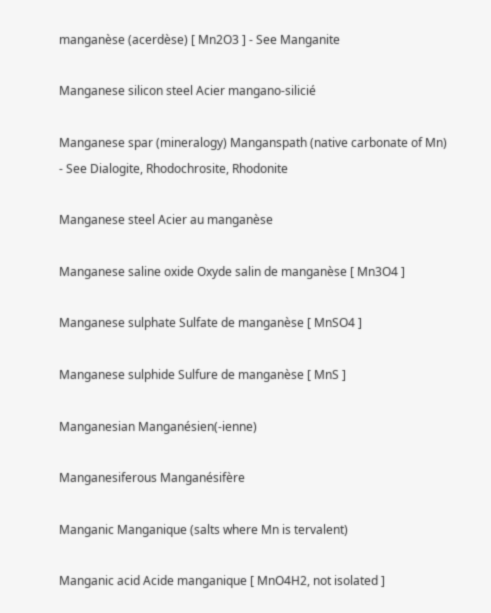manganèse (acerdèse) [ Mn2O3 ] - See Manganite

Manganese silicon steel Acier mangano-silicié

Manganese spar (mineralogy) Manganspath (native carbonate of Mn) - See Dialogite, Rhodochrosite, Rhodonite

Manganese steel Acier au manganèse

Manganese saline oxide Oxyde salin de manganèse [ Mn3O4 ]

Manganese sulphate Sulfate de manganèse [ MnSO4 ]

Manganese sulphide Sulfure de manganèse [ MnS ]

Manganesian Manganésien(-ienne)

Manganesiferous Manganésifère

Manganic Manganique (salts where Mn is tervalent)

Manganic acid Acide manganique [ MnO4H2, not isolated ]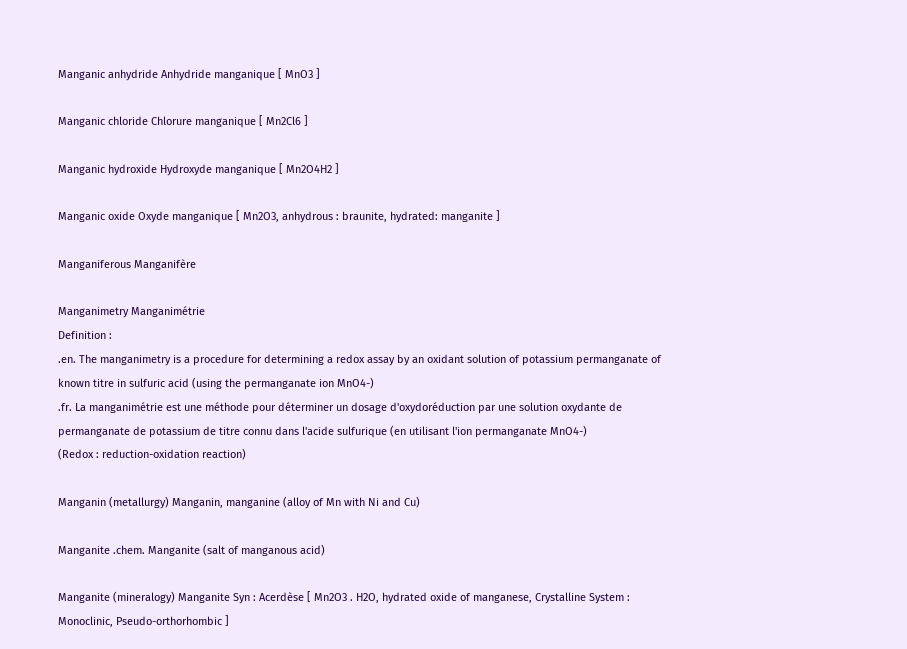Manganic anhydride Anhydride manganique [ MnO3 ]

Manganic chloride Chlorure manganique [ Mn2Cl6 ]

Manganic hydroxide Hydroxyde manganique [ Mn2O4H2 ]

Manganic oxide Oxyde manganique [ Mn2O3, anhydrous : braunite, hydrated: manganite ]

Manganiferous Manganifère

Manganimetry Manganimétrie
Definition :
.en. The manganimetry is a procedure for determining a redox assay by an oxidant solution of potassium permanganate of known titre in sulfuric acid (using the permanganate ion MnO4-)
.fr. La manganimétrie est une méthode pour déterminer un dosage d'oxydoréduction par une solution oxydante de permanganate de potassium de titre connu dans l'acide sulfurique (en utilisant l'ion permanganate MnO4-)
(Redox : reduction-oxidation reaction)

Manganin (metallurgy) Manganin, manganine (alloy of Mn with Ni and Cu)

Manganite .chem. Manganite (salt of manganous acid)

Manganite (mineralogy) Manganite Syn : Acerdèse [ Mn2O3 . H2O, hydrated oxide of manganese, Crystalline System : Monoclinic, Pseudo-orthorhombic ]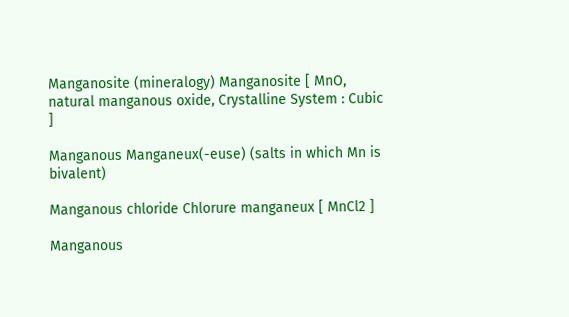Manganosite (mineralogy) Manganosite [ MnO, natural manganous oxide, Crystalline System : Cubic ]

Manganous Manganeux(-euse) (salts in which Mn is bivalent)

Manganous chloride Chlorure manganeux [ MnCl2 ]

Manganous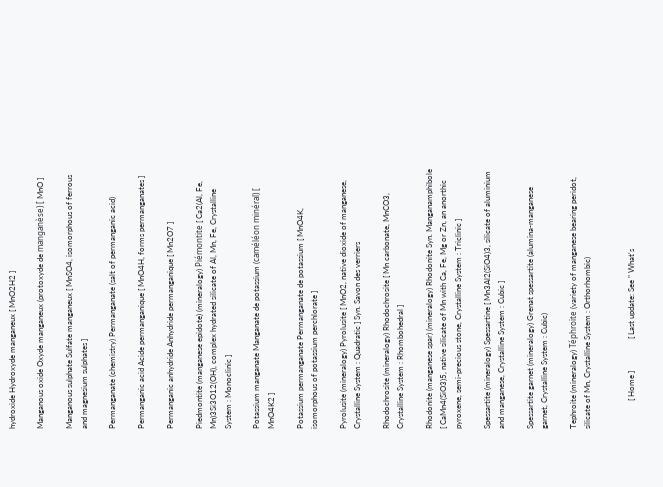hydroxide Hydroxyde manganeux [ MnO2H2 ]

Manganous oxide Oxyde manganeux (protoxyde de manganèse) [ MnO ]

Manganous sulphate Sulfate manganeux [ MnSO4, isomorphous of ferrous and magnesium sulphates ]

Permanganate (chemistry) Permanganate (salt of permanganic acid)

Permanganic acid Acide permanganique [ MnO4H, forms permanganates ]

Permanganic anhydride Anhydride permanganique [ Mn2O7 ]

Piedmontite (manganese epidote) (mineralogy) Piémontite [ Ca2(Al, Fe, Mn)3Si3O12(OH), complex hydrated silicate of Al, Mn, Fe, Crystalline System : Monoclinic ]

Potassium manganate Manganate de potassium (caméléon minéral) [ MnO4K2 ]

Potassium permanganate Permanganate de potassium [ MnO4K, isomorphous of potassium perchlorate ]

Pyrolusite (mineralogy) Pyrolusite [ MnO2, native dioxide of manganese, Crystalline System : Quadratic ] Syn. Savon des verriers

Rhodochrosite (mineralogy) Rhodochrosite [ Mn carbonate, MnCO3, Crystalline System : Rhombohedral ]

Rhodonite (manganese spar) (mineralogy) Rhodonite Syn. Manganamphibole [ CaMn4(SiO3)5, native silicate of Mn with Ca, Fe, Mg or Zn, an anorthic pyroxene, semi-precious stone, Crystalline System : Triclinic ]

Spessartite (mineralogy) Spessartine [ Mn3Al2(SiO4)3, silicate of aluminium and manganese, Crystalline System : Cubic ]

Spessartite garnet (mineralogy) Grenat spessartite (alumina-manganese garnet, Crystalline System : Cubic)

Tephroite (mineralogy) Téphroïte (variety of manganese bearing peridot, silicate of Mn, Crystalline System : Orthorhombic)


              [ Home ]                [ Last update: See " What's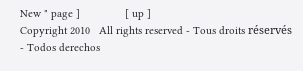New " page ]               [ up ]
Copyright 2010   All rights reserved - Tous droits réservés - Todos derechos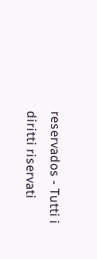reservados - Tutti i diritti riservati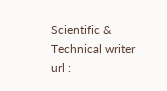Scientific & Technical writer           url :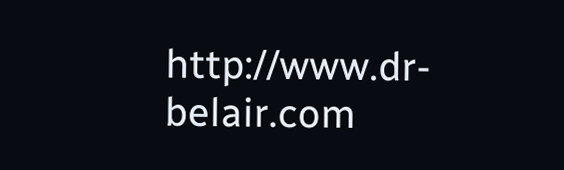http://www.dr-belair.com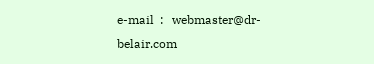e-mail  :   webmaster@dr-belair.com